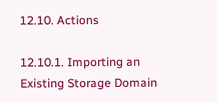12.10. Actions

12.10.1. Importing an Existing Storage Domain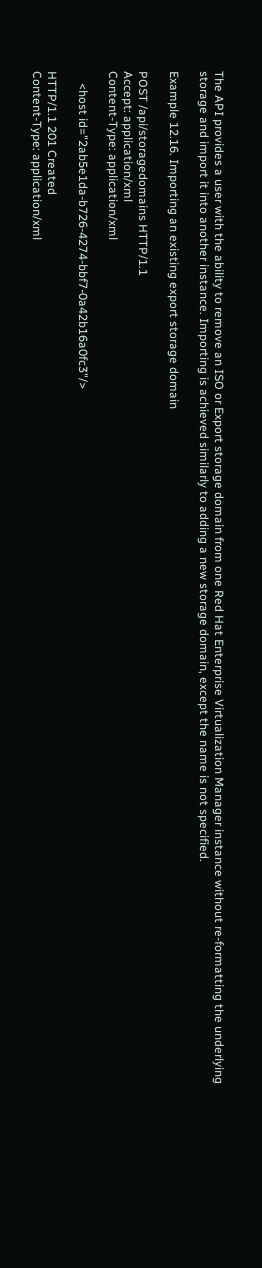The API provides a user with the ability to remove an ISO or Export storage domain from one Red Hat Enterprise Virtualization Manager instance without re-formatting the underlying storage and import it into another instance. Importing is achieved similarly to adding a new storage domain, except the name is not specified.

Example 12.16. Importing an existing export storage domain

POST /api/storagedomains HTTP/1.1
Accept: application/xml
Content-Type: application/xml

    <host id="2ab5e1da-b726-4274-bbf7-0a42b16a0fc3"/>

HTTP/1.1 201 Created
Content-Type: application/xml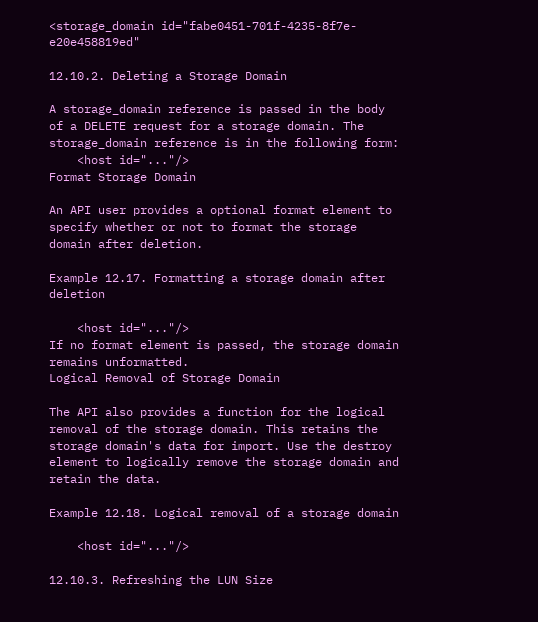<storage_domain id="fabe0451-701f-4235-8f7e-e20e458819ed"

12.10.2. Deleting a Storage Domain

A storage_domain reference is passed in the body of a DELETE request for a storage domain. The storage_domain reference is in the following form:
    <host id="..."/>
Format Storage Domain

An API user provides a optional format element to specify whether or not to format the storage domain after deletion.

Example 12.17. Formatting a storage domain after deletion

    <host id="..."/>
If no format element is passed, the storage domain remains unformatted.
Logical Removal of Storage Domain

The API also provides a function for the logical removal of the storage domain. This retains the storage domain's data for import. Use the destroy element to logically remove the storage domain and retain the data.

Example 12.18. Logical removal of a storage domain

    <host id="..."/>

12.10.3. Refreshing the LUN Size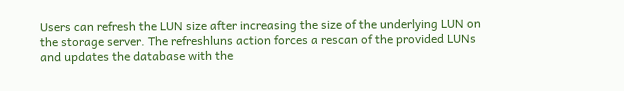Users can refresh the LUN size after increasing the size of the underlying LUN on the storage server. The refreshluns action forces a rescan of the provided LUNs and updates the database with the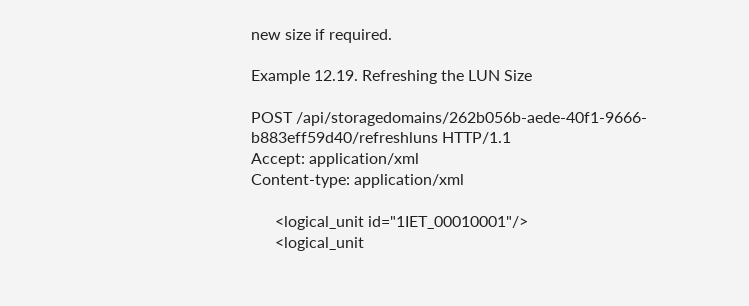new size if required.

Example 12.19. Refreshing the LUN Size

POST /api/storagedomains/262b056b-aede-40f1-9666-b883eff59d40/refreshluns HTTP/1.1
Accept: application/xml
Content-type: application/xml

      <logical_unit id="1IET_00010001"/>
      <logical_unit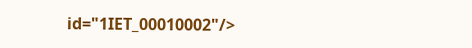id="1IET_00010002"/>